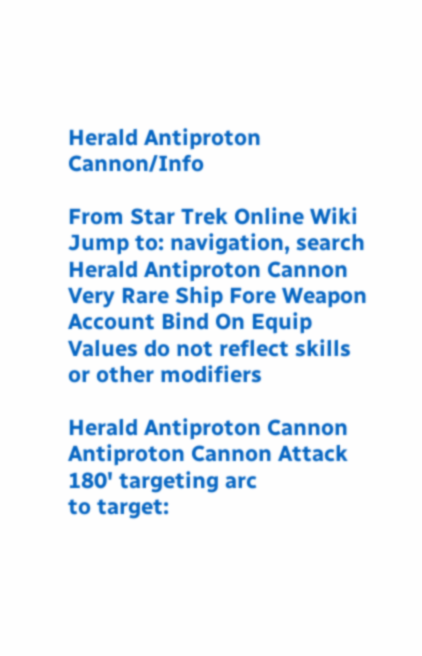Herald Antiproton Cannon/Info

From Star Trek Online Wiki
Jump to: navigation, search
Herald Antiproton Cannon
Very Rare Ship Fore Weapon
Account Bind On Equip
Values do not reflect skills or other modifiers

Herald Antiproton Cannon
Antiproton Cannon Attack
180' targeting arc
to target: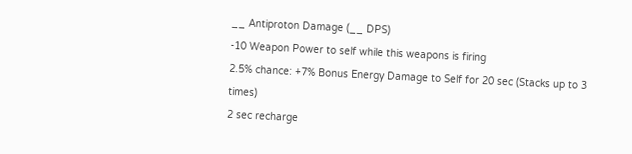__ Antiproton Damage (__ DPS)
-10 Weapon Power to self while this weapons is firing
2.5% chance: +7% Bonus Energy Damage to Self for 20 sec (Stacks up to 3 times)
2 sec recharge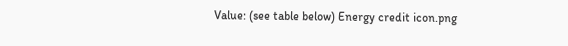Value: (see table below) Energy credit icon.png